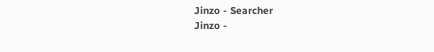Jinzo - Searcher
Jinzo -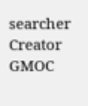searcher
Creator GMOC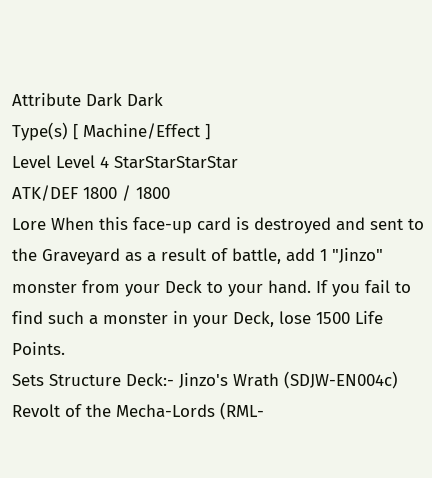Attribute Dark Dark
Type(s) [ Machine/Effect ]
Level Level 4 StarStarStarStar
ATK/DEF 1800 / 1800
Lore When this face-up card is destroyed and sent to the Graveyard as a result of battle, add 1 "Jinzo" monster from your Deck to your hand. If you fail to find such a monster in your Deck, lose 1500 Life Points.
Sets Structure Deck:- Jinzo's Wrath (SDJW-EN004c) Revolt of the Mecha-Lords (RML-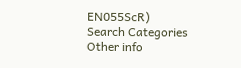EN055ScR)
Search Categories
Other info